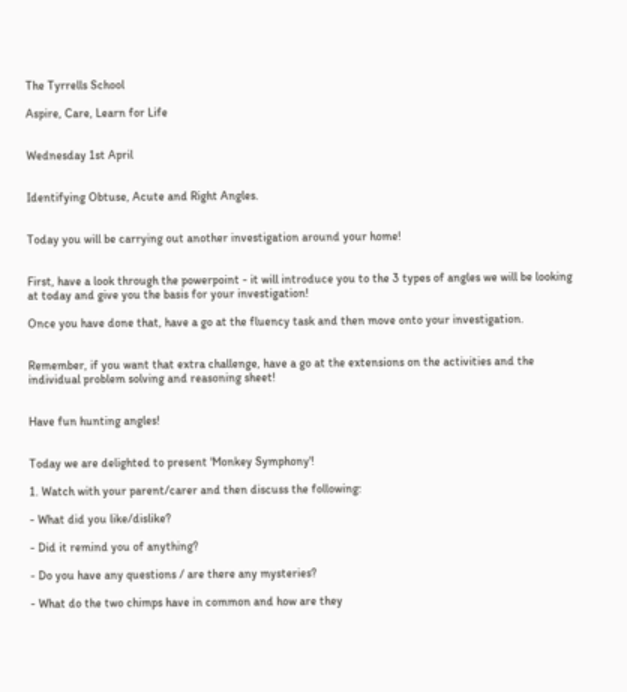The Tyrrells School

Aspire, Care, Learn for Life


Wednesday 1st April


Identifying Obtuse, Acute and Right Angles.


Today you will be carrying out another investigation around your home!


First, have a look through the powerpoint - it will introduce you to the 3 types of angles we will be looking at today and give you the basis for your investigation!

Once you have done that, have a go at the fluency task and then move onto your investigation.


Remember, if you want that extra challenge, have a go at the extensions on the activities and the individual problem solving and reasoning sheet!


Have fun hunting angles!


Today we are delighted to present 'Monkey Symphony'!

1. Watch with your parent/carer and then discuss the following:

- What did you like/dislike?

- Did it remind you of anything?

- Do you have any questions / are there any mysteries?

- What do the two chimps have in common and how are they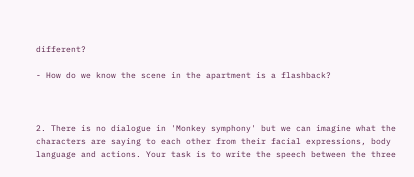different?

- How do we know the scene in the apartment is a flashback?



2. There is no dialogue in 'Monkey symphony' but we can imagine what the characters are saying to each other from their facial expressions, body language and actions. Your task is to write the speech between the three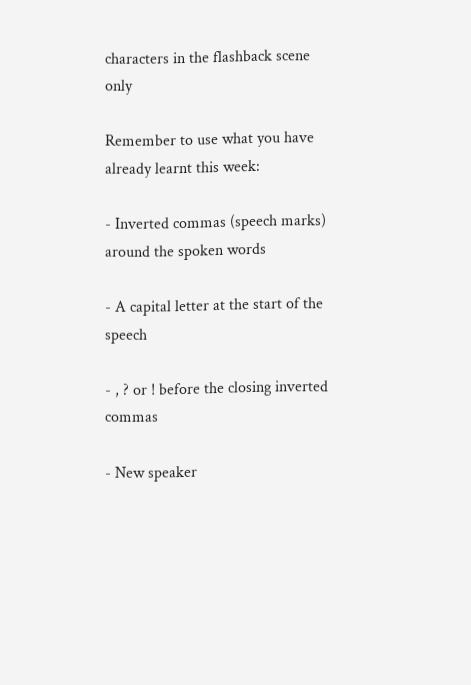characters in the flashback scene only

Remember to use what you have already learnt this week:

- Inverted commas (speech marks) around the spoken words

- A capital letter at the start of the speech

- , ? or ! before the closing inverted commas

- New speaker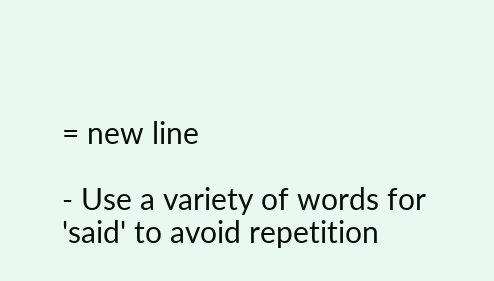= new line

- Use a variety of words for 'said' to avoid repetition